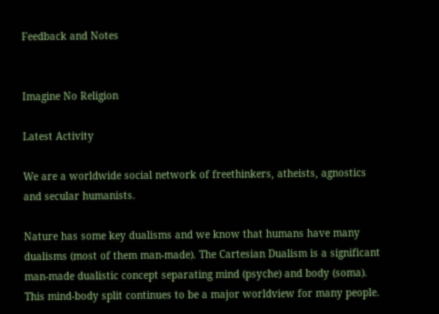Feedback and Notes


Imagine No Religion

Latest Activity

We are a worldwide social network of freethinkers, atheists, agnostics and secular humanists.

Nature has some key dualisms and we know that humans have many dualisms (most of them man-made). The Cartesian Dualism is a significant man-made dualistic concept separating mind (psyche) and body (soma). This mind-body split continues to be a major worldview for many people.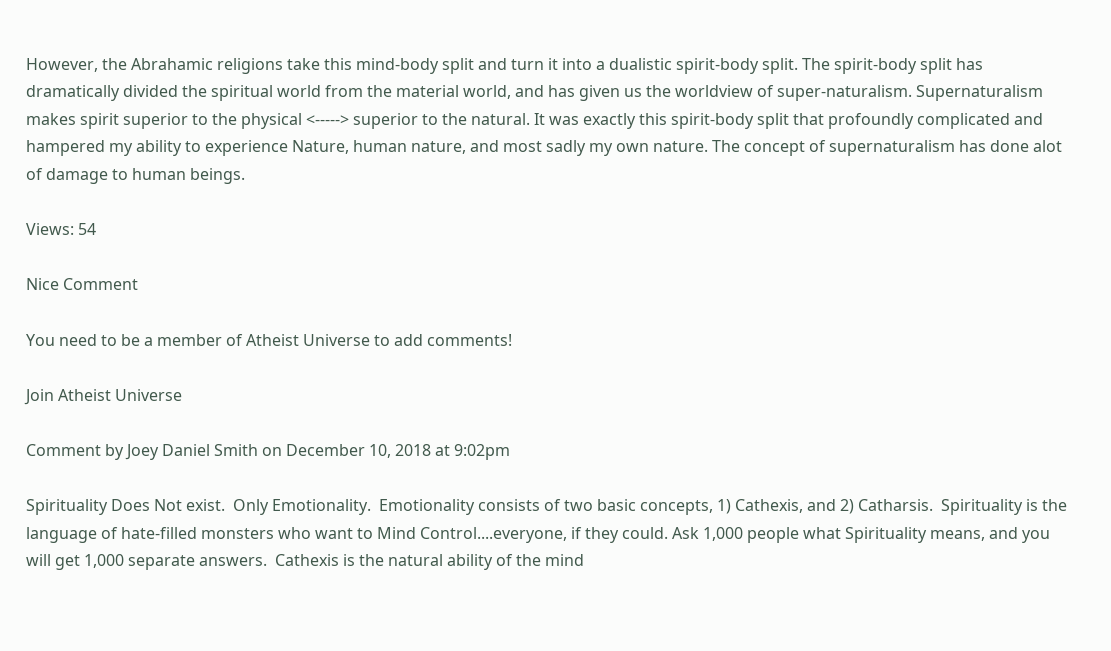However, the Abrahamic religions take this mind-body split and turn it into a dualistic spirit-body split. The spirit-body split has dramatically divided the spiritual world from the material world, and has given us the worldview of super-naturalism. Supernaturalism makes spirit superior to the physical <-----> superior to the natural. It was exactly this spirit-body split that profoundly complicated and hampered my ability to experience Nature, human nature, and most sadly my own nature. The concept of supernaturalism has done alot of damage to human beings.

Views: 54

Nice Comment

You need to be a member of Atheist Universe to add comments!

Join Atheist Universe

Comment by Joey Daniel Smith on December 10, 2018 at 9:02pm

Spirituality Does Not exist.  Only Emotionality.  Emotionality consists of two basic concepts, 1) Cathexis, and 2) Catharsis.  Spirituality is the language of hate-filled monsters who want to Mind Control....everyone, if they could. Ask 1,000 people what Spirituality means, and you will get 1,000 separate answers.  Cathexis is the natural ability of the mind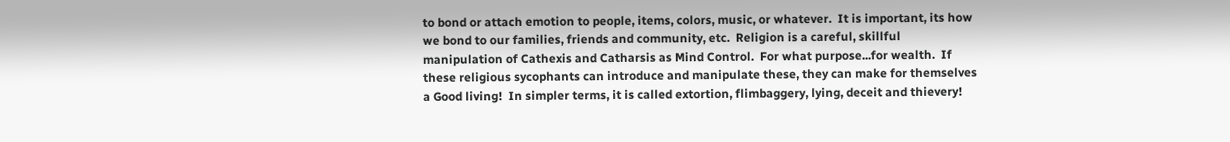to bond or attach emotion to people, items, colors, music, or whatever.  It is important, its how we bond to our families, friends and community, etc.  Religion is a careful, skillful manipulation of Cathexis and Catharsis as Mind Control.  For what purpose...for wealth.  If these religious sycophants can introduce and manipulate these, they can make for themselves a Good living!  In simpler terms, it is called extortion, flimbaggery, lying, deceit and thievery!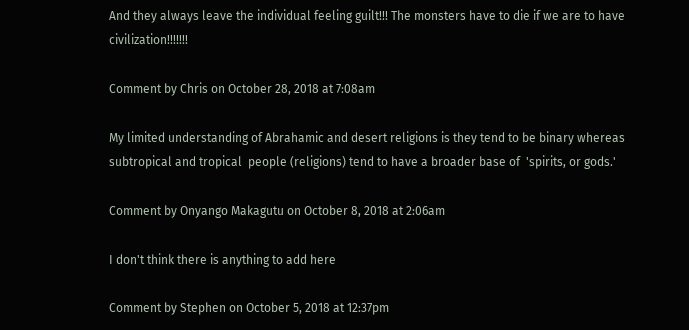And they always leave the individual feeling guilt!!! The monsters have to die if we are to have civilization!!!!!!!

Comment by Chris on October 28, 2018 at 7:08am

My limited understanding of Abrahamic and desert religions is they tend to be binary whereas subtropical and tropical  people (religions) tend to have a broader base of  'spirits, or gods.'

Comment by Onyango Makagutu on October 8, 2018 at 2:06am

I don't think there is anything to add here

Comment by Stephen on October 5, 2018 at 12:37pm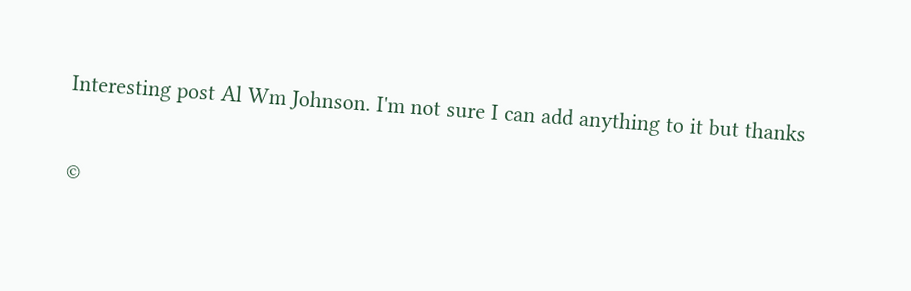Interesting post Al Wm Johnson. I'm not sure I can add anything to it but thanks

©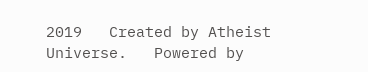2019   Created by Atheist Universe.   Powered by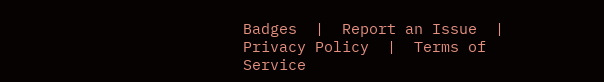Badges  |  Report an Issue  |  Privacy Policy  |  Terms of Service